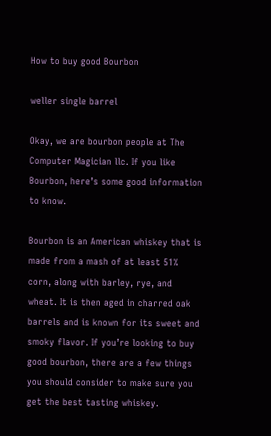How to buy good Bourbon

weller single barrel

Okay, we are bourbon people at The Computer Magician llc. If you like Bourbon, here’s some good information to know.

Bourbon is an American whiskey that is made from a mash of at least 51% corn, along with barley, rye, and wheat. It is then aged in charred oak barrels and is known for its sweet and smoky flavor. If you’re looking to buy good bourbon, there are a few things you should consider to make sure you get the best tasting whiskey.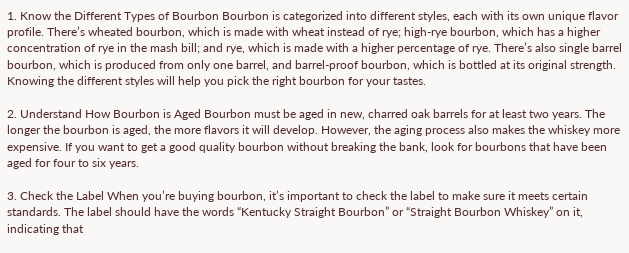1. Know the Different Types of Bourbon Bourbon is categorized into different styles, each with its own unique flavor profile. There’s wheated bourbon, which is made with wheat instead of rye; high-rye bourbon, which has a higher concentration of rye in the mash bill; and rye, which is made with a higher percentage of rye. There’s also single barrel bourbon, which is produced from only one barrel, and barrel-proof bourbon, which is bottled at its original strength. Knowing the different styles will help you pick the right bourbon for your tastes.

2. Understand How Bourbon is Aged Bourbon must be aged in new, charred oak barrels for at least two years. The longer the bourbon is aged, the more flavors it will develop. However, the aging process also makes the whiskey more expensive. If you want to get a good quality bourbon without breaking the bank, look for bourbons that have been aged for four to six years.

3. Check the Label When you’re buying bourbon, it’s important to check the label to make sure it meets certain standards. The label should have the words “Kentucky Straight Bourbon” or “Straight Bourbon Whiskey” on it, indicating that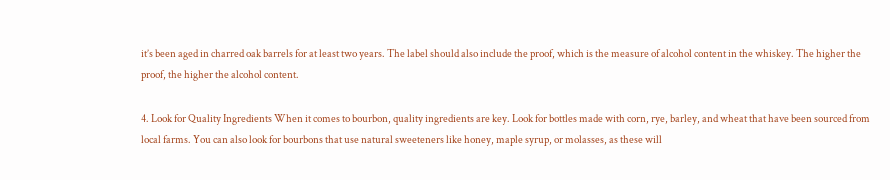it’s been aged in charred oak barrels for at least two years. The label should also include the proof, which is the measure of alcohol content in the whiskey. The higher the proof, the higher the alcohol content.

4. Look for Quality Ingredients When it comes to bourbon, quality ingredients are key. Look for bottles made with corn, rye, barley, and wheat that have been sourced from local farms. You can also look for bourbons that use natural sweeteners like honey, maple syrup, or molasses, as these will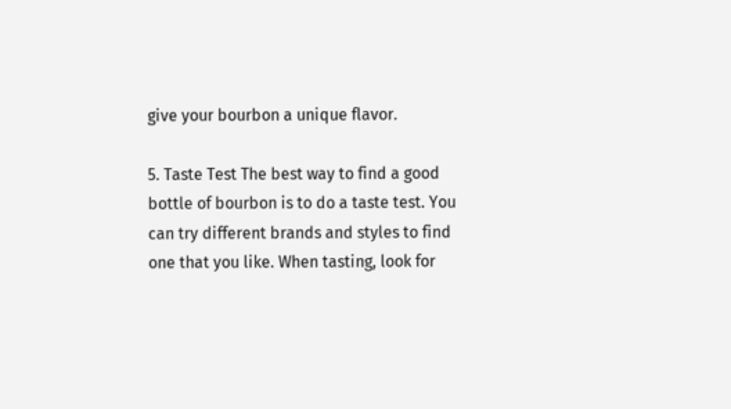give your bourbon a unique flavor.

5. Taste Test The best way to find a good bottle of bourbon is to do a taste test. You can try different brands and styles to find one that you like. When tasting, look for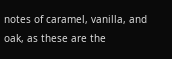notes of caramel, vanilla, and oak, as these are the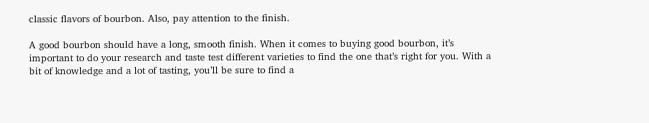classic flavors of bourbon. Also, pay attention to the finish.

A good bourbon should have a long, smooth finish. When it comes to buying good bourbon, it’s important to do your research and taste test different varieties to find the one that’s right for you. With a bit of knowledge and a lot of tasting, you’ll be sure to find a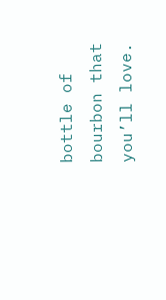bottle of bourbon that you’ll love.